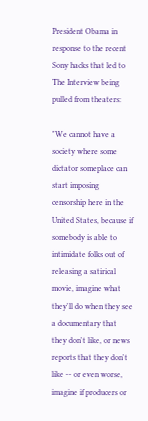President Obama in response to the recent Sony hacks that led to The Interview being pulled from theaters:

"We cannot have a society where some dictator someplace can start imposing censorship here in the United States, because if somebody is able to intimidate folks out of releasing a satirical movie, imagine what they'll do when they see a documentary that they don't like, or news reports that they don't like -- or even worse, imagine if producers or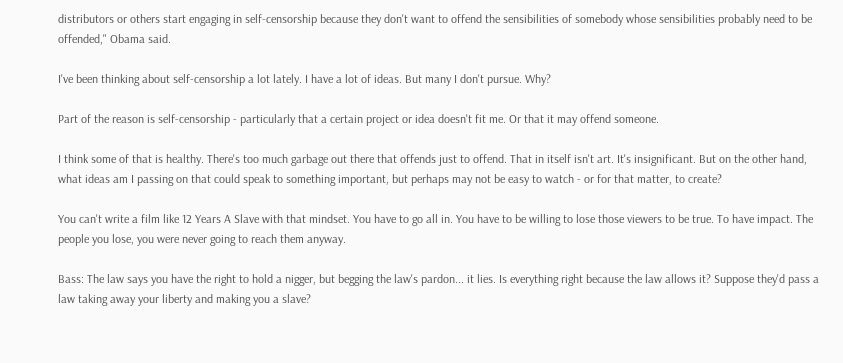distributors or others start engaging in self-censorship because they don't want to offend the sensibilities of somebody whose sensibilities probably need to be offended," Obama said.

I've been thinking about self-censorship a lot lately. I have a lot of ideas. But many I don't pursue. Why?

Part of the reason is self-censorship - particularly that a certain project or idea doesn't fit me. Or that it may offend someone.

I think some of that is healthy. There's too much garbage out there that offends just to offend. That in itself isn't art. It's insignificant. But on the other hand, what ideas am I passing on that could speak to something important, but perhaps may not be easy to watch - or for that matter, to create?

You can't write a film like 12 Years A Slave with that mindset. You have to go all in. You have to be willing to lose those viewers to be true. To have impact. The people you lose, you were never going to reach them anyway.

Bass: The law says you have the right to hold a nigger, but begging the law's pardon... it lies. Is everything right because the law allows it? Suppose they'd pass a law taking away your liberty and making you a slave?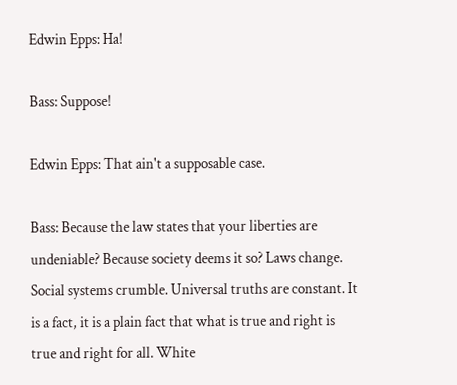Edwin Epps: Ha!

Bass: Suppose!

Edwin Epps: That ain't a supposable case.

Bass: Because the law states that your liberties are undeniable? Because society deems it so? Laws change. Social systems crumble. Universal truths are constant. It is a fact, it is a plain fact that what is true and right is true and right for all. White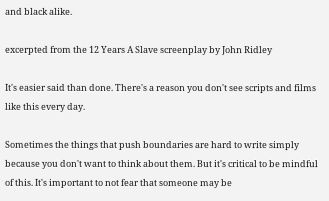and black alike.

excerpted from the 12 Years A Slave screenplay by John Ridley

It's easier said than done. There's a reason you don't see scripts and films like this every day.

Sometimes the things that push boundaries are hard to write simply because you don't want to think about them. But it's critical to be mindful of this. It's important to not fear that someone may be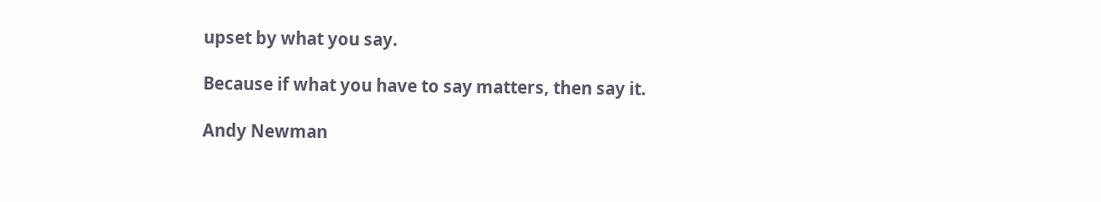upset by what you say.

Because if what you have to say matters, then say it.

Andy Newman